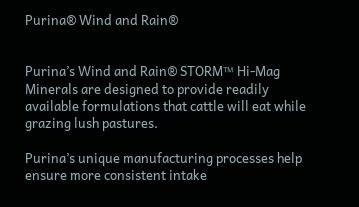Purina® Wind and Rain®


Purina’s Wind and Rain® STORM™ Hi-Mag Minerals are designed to provide readily available formulations that cattle will eat while grazing lush pastures.

Purina’s unique manufacturing processes help ensure more consistent intake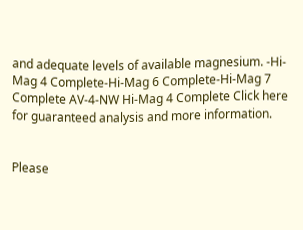and adequate levels of available magnesium. -Hi-Mag 4 Complete-Hi-Mag 6 Complete-Hi-Mag 7 Complete AV-4-NW Hi-Mag 4 Complete Click here for guaranteed analysis and more information.


Please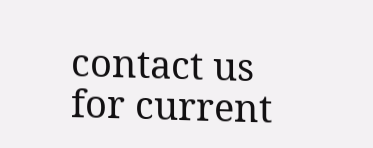contact us for current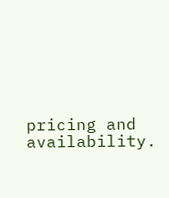pricing and availability.